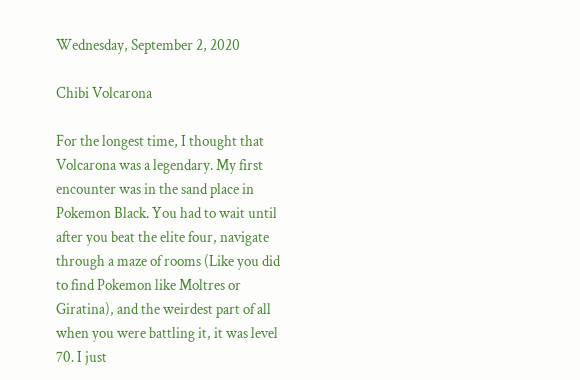Wednesday, September 2, 2020

Chibi Volcarona

For the longest time, I thought that Volcarona was a legendary. My first encounter was in the sand place in Pokemon Black. You had to wait until after you beat the elite four, navigate through a maze of rooms (Like you did to find Pokemon like Moltres or Giratina), and the weirdest part of all when you were battling it, it was level 70. I just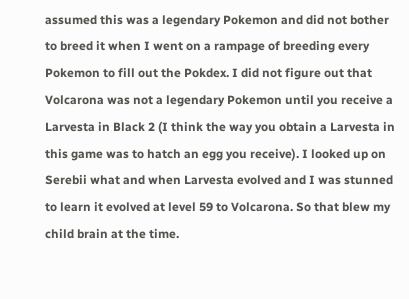assumed this was a legendary Pokemon and did not bother to breed it when I went on a rampage of breeding every Pokemon to fill out the Pokdex. I did not figure out that Volcarona was not a legendary Pokemon until you receive a Larvesta in Black 2 (I think the way you obtain a Larvesta in this game was to hatch an egg you receive). I looked up on Serebii what and when Larvesta evolved and I was stunned to learn it evolved at level 59 to Volcarona. So that blew my child brain at the time.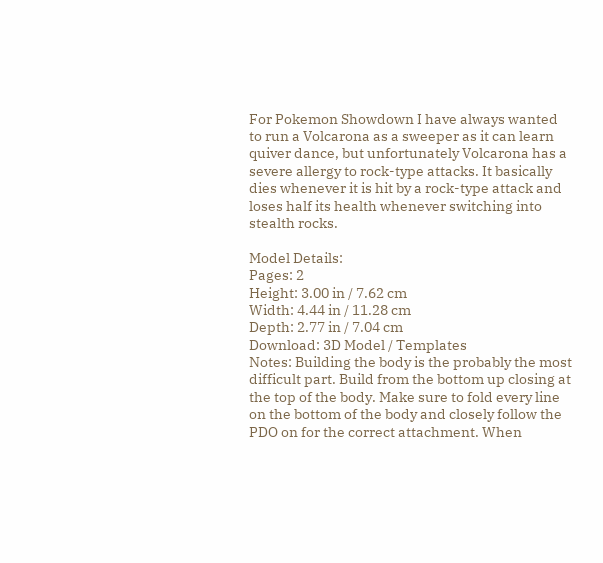For Pokemon Showdown I have always wanted to run a Volcarona as a sweeper as it can learn quiver dance, but unfortunately Volcarona has a severe allergy to rock-type attacks. It basically dies whenever it is hit by a rock-type attack and loses half its health whenever switching into stealth rocks.

Model Details:
Pages: 2
Height: 3.00 in / 7.62 cm
Width: 4.44 in / 11.28 cm
Depth: 2.77 in / 7.04 cm
Download: 3D Model / Templates
Notes: Building the body is the probably the most difficult part. Build from the bottom up closing at the top of the body. Make sure to fold every line on the bottom of the body and closely follow the PDO on for the correct attachment. When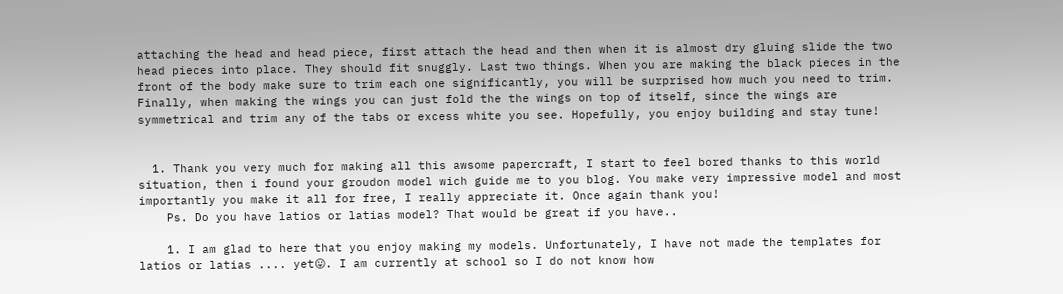attaching the head and head piece, first attach the head and then when it is almost dry gluing slide the two head pieces into place. They should fit snuggly. Last two things. When you are making the black pieces in the front of the body make sure to trim each one significantly, you will be surprised how much you need to trim. Finally, when making the wings you can just fold the the wings on top of itself, since the wings are symmetrical and trim any of the tabs or excess white you see. Hopefully, you enjoy building and stay tune!


  1. Thank you very much for making all this awsome papercraft, I start to feel bored thanks to this world situation, then i found your groudon model wich guide me to you blog. You make very impressive model and most importantly you make it all for free, I really appreciate it. Once again thank you!
    Ps. Do you have latios or latias model? That would be great if you have..

    1. I am glad to here that you enjoy making my models. Unfortunately, I have not made the templates for latios or latias .... yet😛. I am currently at school so I do not know how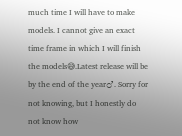much time I will have to make models. I cannot give an exact time frame in which I will finish the models😅.Latest release will be by the end of the year♂. Sorry for not knowing, but I honestly do not know how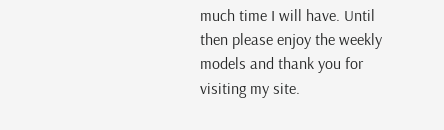much time I will have. Until then please enjoy the weekly models and thank you for visiting my site.